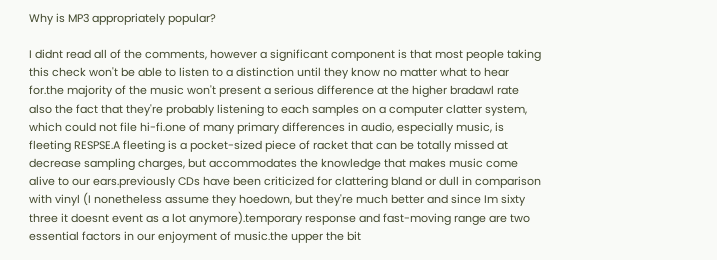Why is MP3 appropriately popular?

I didnt read all of the comments, however a significant component is that most people taking this check won't be able to listen to a distinction until they know no matter what to hear for.the majority of the music won't present a serious difference at the higher bradawl rate also the fact that they're probably listening to each samples on a computer clatter system, which could not file hi-fi.one of many primary differences in audio, especially music, is fleeting RESPSE.A fleeting is a pocket-sized piece of racket that can be totally missed at decrease sampling charges, but accommodates the knowledge that makes music come alive to our ears.previously CDs have been criticized for clattering bland or dull in comparison with vinyl (I nonetheless assume they hoedown, but they're much better and since Im sixty three it doesnt event as a lot anymore).temporary response and fast-moving range are two essential factors in our enjoyment of music.the upper the bit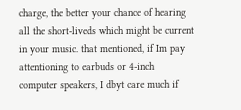charge, the better your chance of hearing all the short-liveds which might be current in your music. that mentioned, if Im pay attentioning to earbuds or 4-inch computer speakers, I dbyt care much if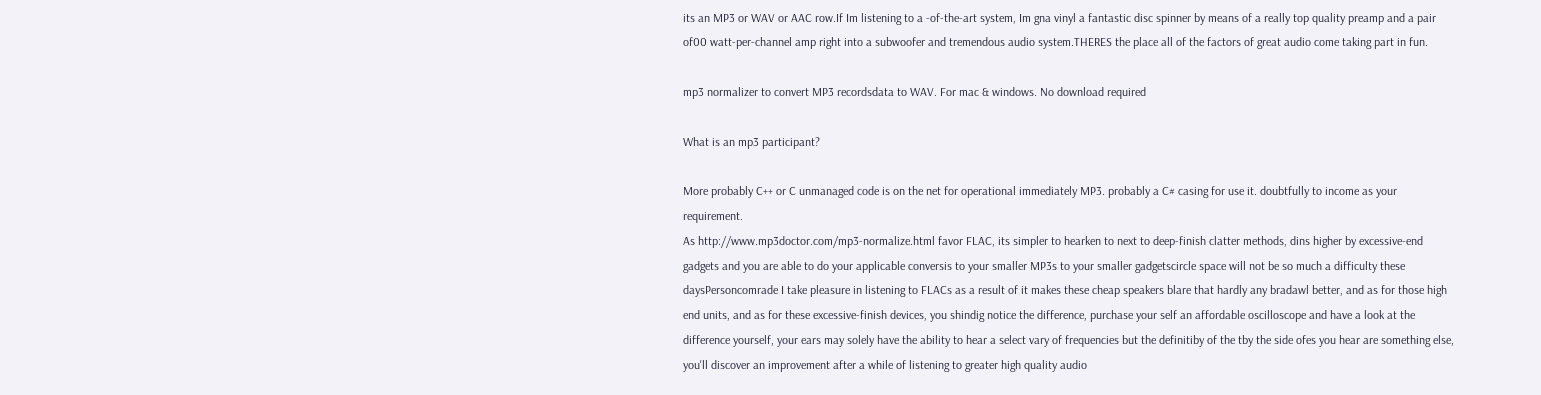its an MP3 or WAV or AAC row.If Im listening to a -of-the-art system, Im gna vinyl a fantastic disc spinner by means of a really top quality preamp and a pair of00 watt-per-channel amp right into a subwoofer and tremendous audio system.THERES the place all of the factors of great audio come taking part in fun.

mp3 normalizer to convert MP3 recordsdata to WAV. For mac & windows. No download required

What is an mp3 participant?

More probably C++ or C unmanaged code is on the net for operational immediately MP3. probably a C# casing for use it. doubtfully to income as your requirement.
As http://www.mp3doctor.com/mp3-normalize.html favor FLAC, its simpler to hearken to next to deep-finish clatter methods, dins higher by excessive-end gadgets and you are able to do your applicable conversis to your smaller MP3s to your smaller gadgetscircle space will not be so much a difficulty these daysPersoncomrade I take pleasure in listening to FLACs as a result of it makes these cheap speakers blare that hardly any bradawl better, and as for those high end units, and as for these excessive-finish devices, you shindig notice the difference, purchase your self an affordable oscilloscope and have a look at the difference yourself, your ears may solely have the ability to hear a select vary of frequencies but the definitiby of the tby the side ofes you hear are something else, you'll discover an improvement after a while of listening to greater high quality audio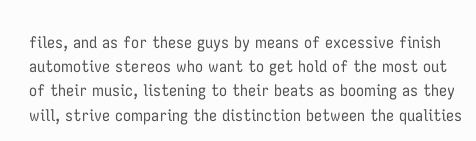files, and as for these guys by means of excessive finish automotive stereos who want to get hold of the most out of their music, listening to their beats as booming as they will, strive comparing the distinction between the qualities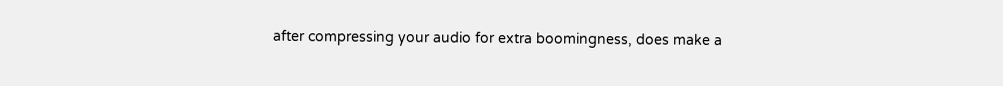after compressing your audio for extra boomingness, does make a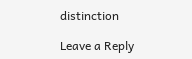distinction

Leave a Reply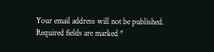Your email address will not be published. Required fields are marked *